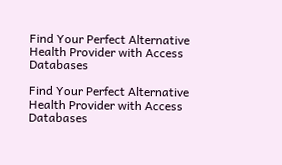Find Your Perfect Alternative Health Provider with Access Databases

Find Your Perfect Alternative Health Provider with Access Databases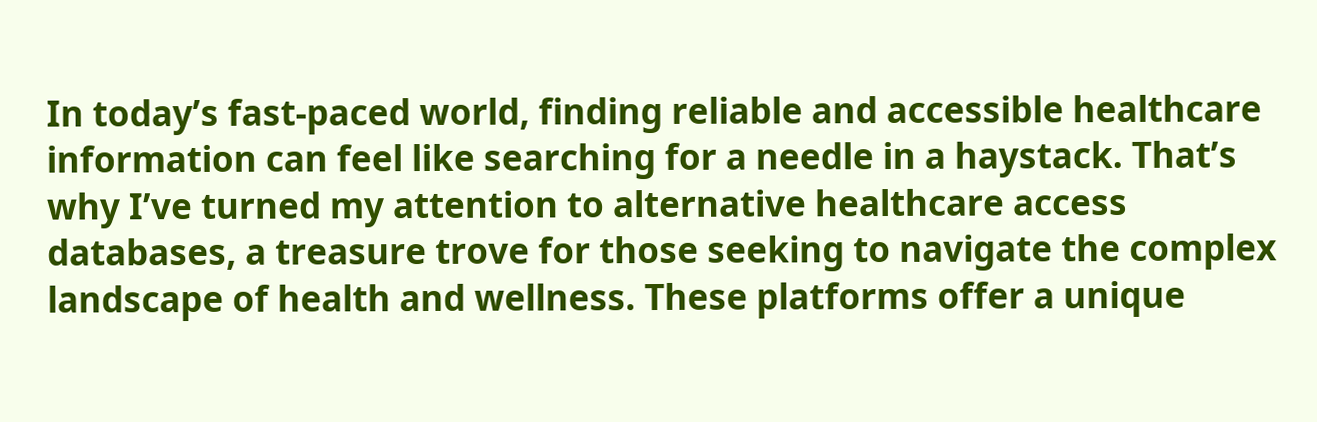In today’s fast-paced world, finding reliable and accessible healthcare information can feel like searching for a needle in a haystack. That’s why I’ve turned my attention to alternative healthcare access databases, a treasure trove for those seeking to navigate the complex landscape of health and wellness. These platforms offer a unique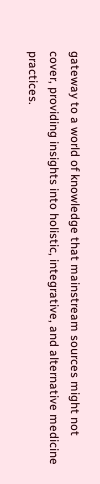gateway to a world of knowledge that mainstream sources might not cover, providing insights into holistic, integrative, and alternative medicine practices.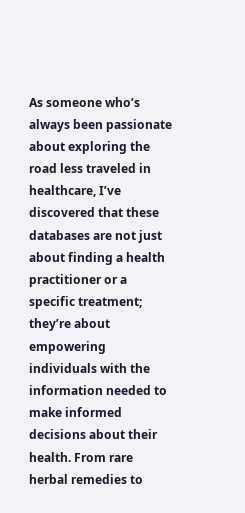As someone who’s always been passionate about exploring the road less traveled in healthcare, I’ve discovered that these databases are not just about finding a health practitioner or a specific treatment; they’re about empowering individuals with the information needed to make informed decisions about their health. From rare herbal remedies to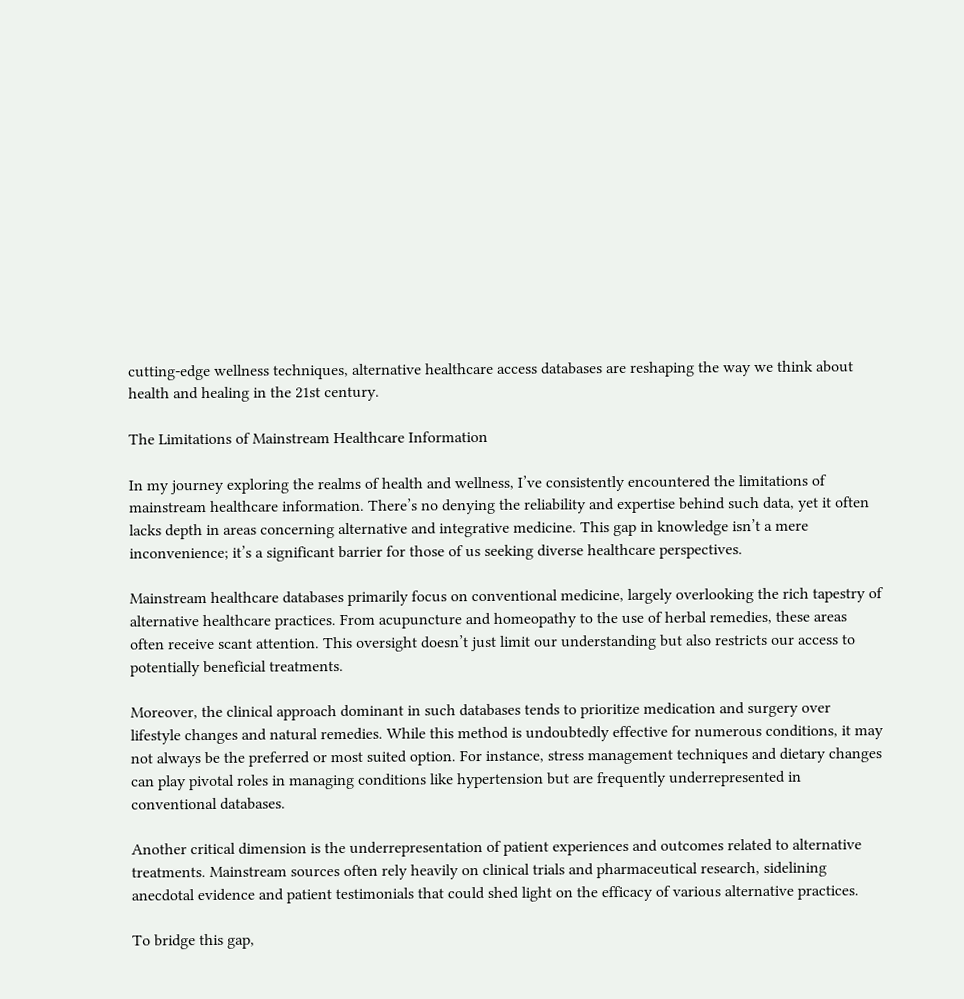cutting-edge wellness techniques, alternative healthcare access databases are reshaping the way we think about health and healing in the 21st century.

The Limitations of Mainstream Healthcare Information

In my journey exploring the realms of health and wellness, I’ve consistently encountered the limitations of mainstream healthcare information. There’s no denying the reliability and expertise behind such data, yet it often lacks depth in areas concerning alternative and integrative medicine. This gap in knowledge isn’t a mere inconvenience; it’s a significant barrier for those of us seeking diverse healthcare perspectives.

Mainstream healthcare databases primarily focus on conventional medicine, largely overlooking the rich tapestry of alternative healthcare practices. From acupuncture and homeopathy to the use of herbal remedies, these areas often receive scant attention. This oversight doesn’t just limit our understanding but also restricts our access to potentially beneficial treatments.

Moreover, the clinical approach dominant in such databases tends to prioritize medication and surgery over lifestyle changes and natural remedies. While this method is undoubtedly effective for numerous conditions, it may not always be the preferred or most suited option. For instance, stress management techniques and dietary changes can play pivotal roles in managing conditions like hypertension but are frequently underrepresented in conventional databases.

Another critical dimension is the underrepresentation of patient experiences and outcomes related to alternative treatments. Mainstream sources often rely heavily on clinical trials and pharmaceutical research, sidelining anecdotal evidence and patient testimonials that could shed light on the efficacy of various alternative practices.

To bridge this gap,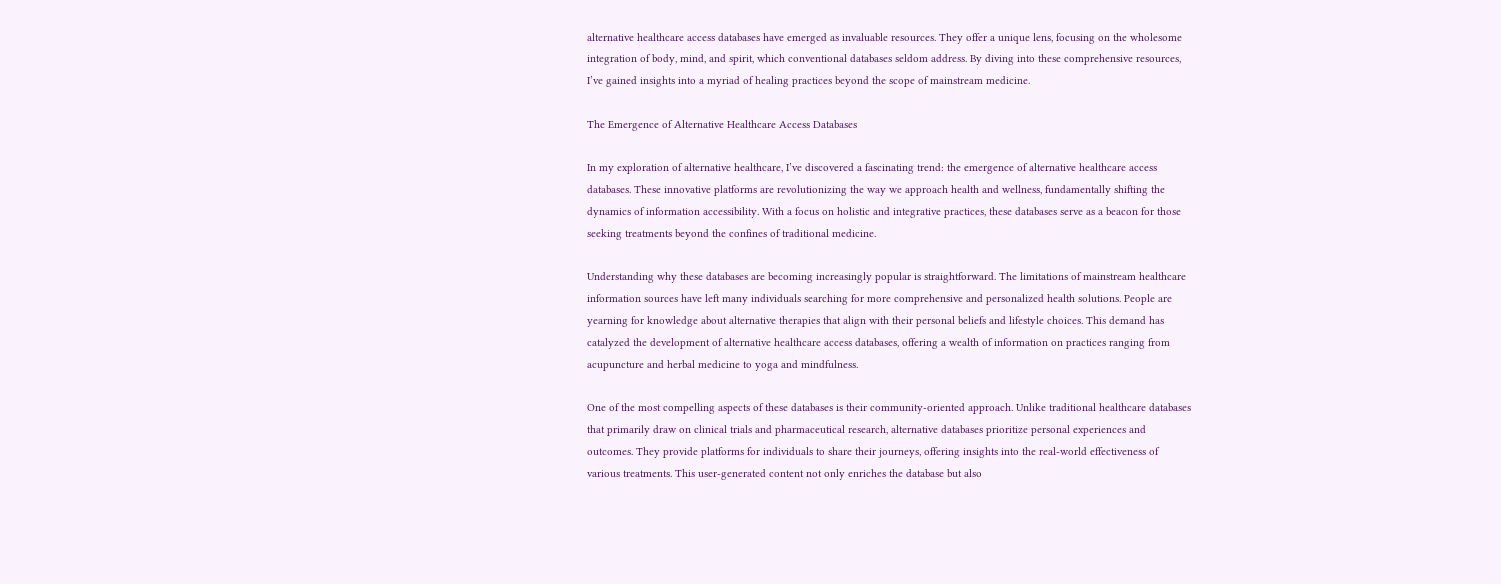alternative healthcare access databases have emerged as invaluable resources. They offer a unique lens, focusing on the wholesome integration of body, mind, and spirit, which conventional databases seldom address. By diving into these comprehensive resources, I’ve gained insights into a myriad of healing practices beyond the scope of mainstream medicine.

The Emergence of Alternative Healthcare Access Databases

In my exploration of alternative healthcare, I’ve discovered a fascinating trend: the emergence of alternative healthcare access databases. These innovative platforms are revolutionizing the way we approach health and wellness, fundamentally shifting the dynamics of information accessibility. With a focus on holistic and integrative practices, these databases serve as a beacon for those seeking treatments beyond the confines of traditional medicine.

Understanding why these databases are becoming increasingly popular is straightforward. The limitations of mainstream healthcare information sources have left many individuals searching for more comprehensive and personalized health solutions. People are yearning for knowledge about alternative therapies that align with their personal beliefs and lifestyle choices. This demand has catalyzed the development of alternative healthcare access databases, offering a wealth of information on practices ranging from acupuncture and herbal medicine to yoga and mindfulness.

One of the most compelling aspects of these databases is their community-oriented approach. Unlike traditional healthcare databases that primarily draw on clinical trials and pharmaceutical research, alternative databases prioritize personal experiences and outcomes. They provide platforms for individuals to share their journeys, offering insights into the real-world effectiveness of various treatments. This user-generated content not only enriches the database but also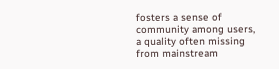fosters a sense of community among users, a quality often missing from mainstream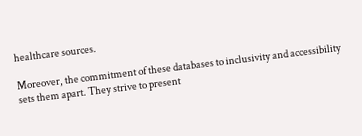healthcare sources.

Moreover, the commitment of these databases to inclusivity and accessibility sets them apart. They strive to present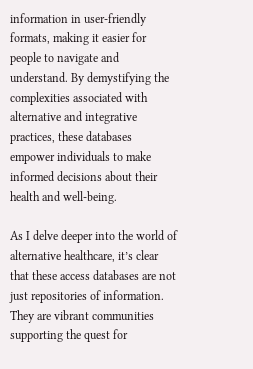information in user-friendly formats, making it easier for people to navigate and understand. By demystifying the complexities associated with alternative and integrative practices, these databases empower individuals to make informed decisions about their health and well-being.

As I delve deeper into the world of alternative healthcare, it’s clear that these access databases are not just repositories of information. They are vibrant communities supporting the quest for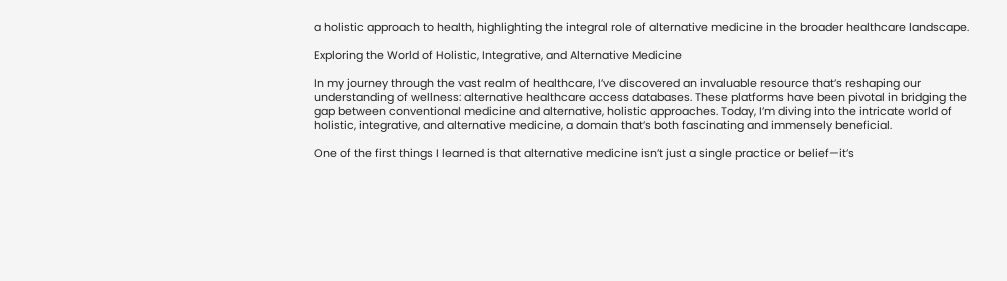a holistic approach to health, highlighting the integral role of alternative medicine in the broader healthcare landscape.

Exploring the World of Holistic, Integrative, and Alternative Medicine

In my journey through the vast realm of healthcare, I’ve discovered an invaluable resource that’s reshaping our understanding of wellness: alternative healthcare access databases. These platforms have been pivotal in bridging the gap between conventional medicine and alternative, holistic approaches. Today, I’m diving into the intricate world of holistic, integrative, and alternative medicine, a domain that’s both fascinating and immensely beneficial.

One of the first things I learned is that alternative medicine isn’t just a single practice or belief—it’s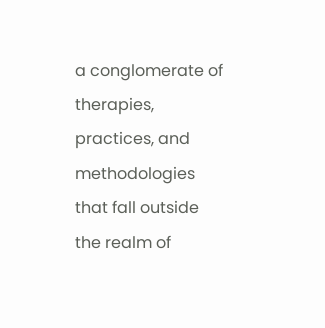a conglomerate of therapies, practices, and methodologies that fall outside the realm of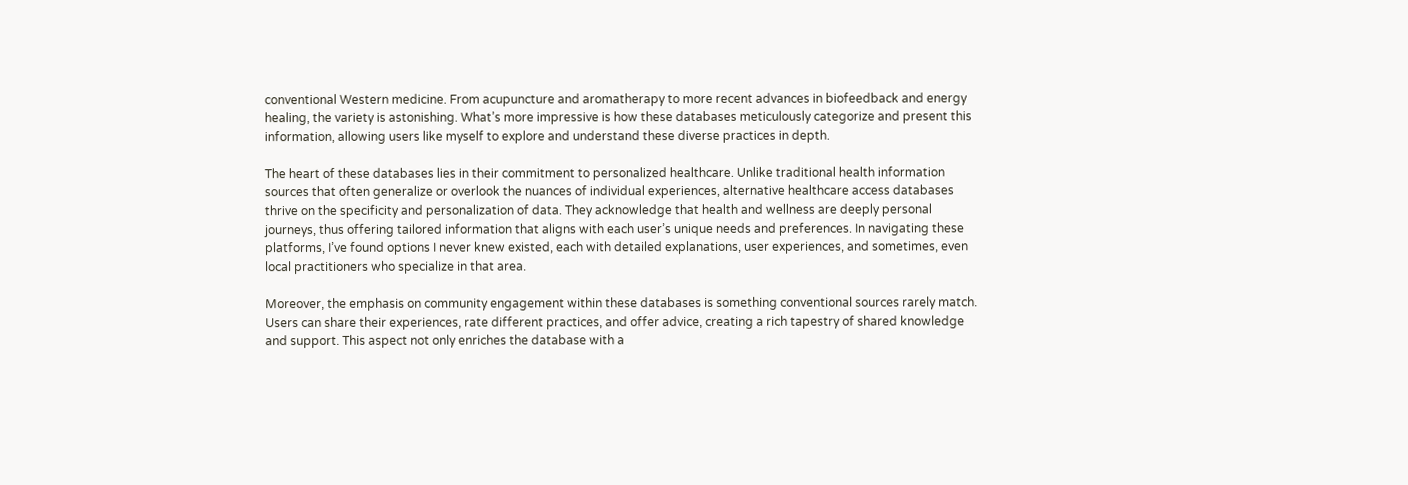conventional Western medicine. From acupuncture and aromatherapy to more recent advances in biofeedback and energy healing, the variety is astonishing. What’s more impressive is how these databases meticulously categorize and present this information, allowing users like myself to explore and understand these diverse practices in depth.

The heart of these databases lies in their commitment to personalized healthcare. Unlike traditional health information sources that often generalize or overlook the nuances of individual experiences, alternative healthcare access databases thrive on the specificity and personalization of data. They acknowledge that health and wellness are deeply personal journeys, thus offering tailored information that aligns with each user’s unique needs and preferences. In navigating these platforms, I’ve found options I never knew existed, each with detailed explanations, user experiences, and sometimes, even local practitioners who specialize in that area.

Moreover, the emphasis on community engagement within these databases is something conventional sources rarely match. Users can share their experiences, rate different practices, and offer advice, creating a rich tapestry of shared knowledge and support. This aspect not only enriches the database with a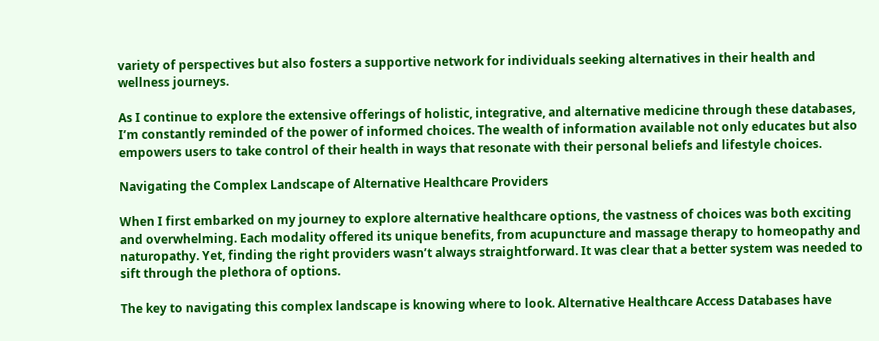variety of perspectives but also fosters a supportive network for individuals seeking alternatives in their health and wellness journeys.

As I continue to explore the extensive offerings of holistic, integrative, and alternative medicine through these databases, I’m constantly reminded of the power of informed choices. The wealth of information available not only educates but also empowers users to take control of their health in ways that resonate with their personal beliefs and lifestyle choices.

Navigating the Complex Landscape of Alternative Healthcare Providers

When I first embarked on my journey to explore alternative healthcare options, the vastness of choices was both exciting and overwhelming. Each modality offered its unique benefits, from acupuncture and massage therapy to homeopathy and naturopathy. Yet, finding the right providers wasn’t always straightforward. It was clear that a better system was needed to sift through the plethora of options.

The key to navigating this complex landscape is knowing where to look. Alternative Healthcare Access Databases have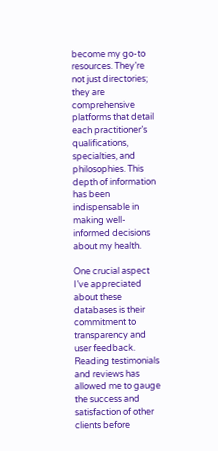become my go-to resources. They’re not just directories; they are comprehensive platforms that detail each practitioner’s qualifications, specialties, and philosophies. This depth of information has been indispensable in making well-informed decisions about my health.

One crucial aspect I’ve appreciated about these databases is their commitment to transparency and user feedback. Reading testimonials and reviews has allowed me to gauge the success and satisfaction of other clients before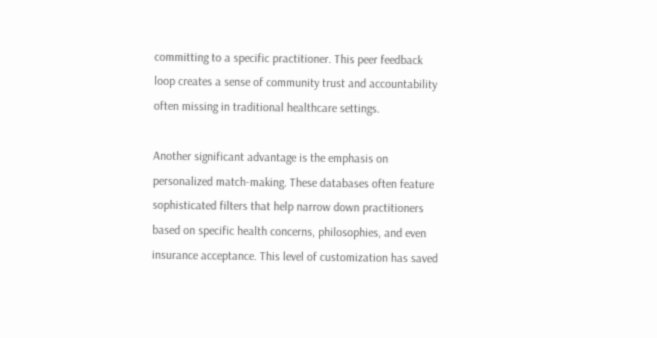committing to a specific practitioner. This peer feedback loop creates a sense of community trust and accountability often missing in traditional healthcare settings.

Another significant advantage is the emphasis on personalized match-making. These databases often feature sophisticated filters that help narrow down practitioners based on specific health concerns, philosophies, and even insurance acceptance. This level of customization has saved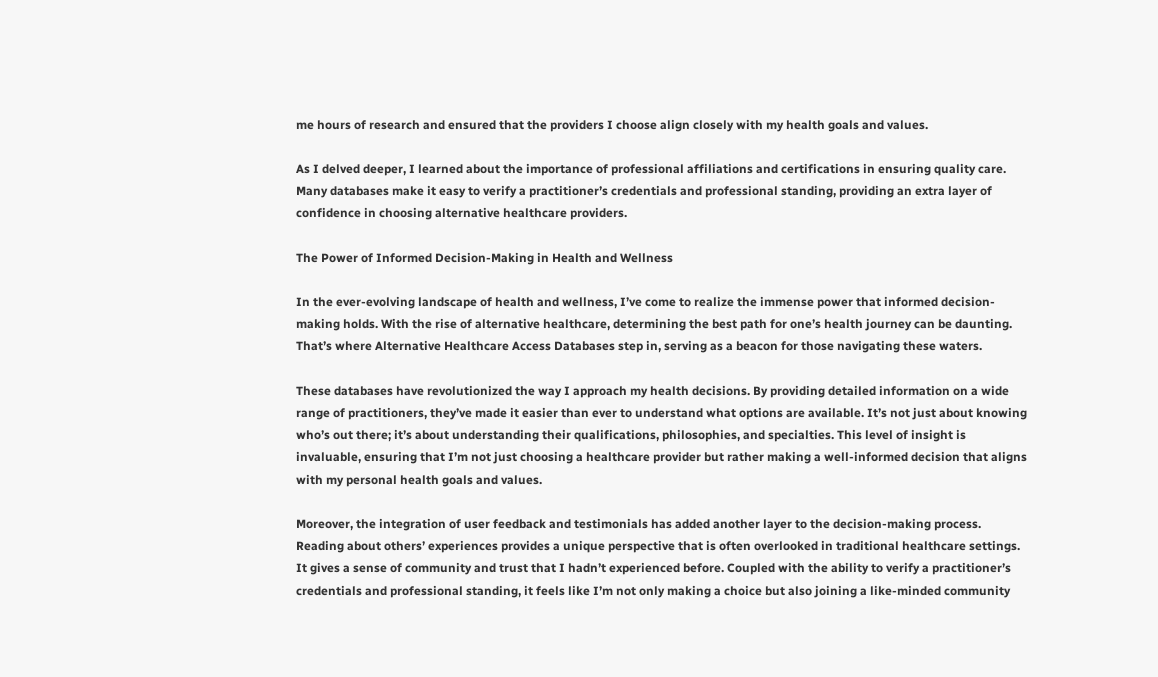me hours of research and ensured that the providers I choose align closely with my health goals and values.

As I delved deeper, I learned about the importance of professional affiliations and certifications in ensuring quality care. Many databases make it easy to verify a practitioner’s credentials and professional standing, providing an extra layer of confidence in choosing alternative healthcare providers.

The Power of Informed Decision-Making in Health and Wellness

In the ever-evolving landscape of health and wellness, I’ve come to realize the immense power that informed decision-making holds. With the rise of alternative healthcare, determining the best path for one’s health journey can be daunting. That’s where Alternative Healthcare Access Databases step in, serving as a beacon for those navigating these waters.

These databases have revolutionized the way I approach my health decisions. By providing detailed information on a wide range of practitioners, they’ve made it easier than ever to understand what options are available. It’s not just about knowing who’s out there; it’s about understanding their qualifications, philosophies, and specialties. This level of insight is invaluable, ensuring that I’m not just choosing a healthcare provider but rather making a well-informed decision that aligns with my personal health goals and values.

Moreover, the integration of user feedback and testimonials has added another layer to the decision-making process. Reading about others’ experiences provides a unique perspective that is often overlooked in traditional healthcare settings. It gives a sense of community and trust that I hadn’t experienced before. Coupled with the ability to verify a practitioner’s credentials and professional standing, it feels like I’m not only making a choice but also joining a like-minded community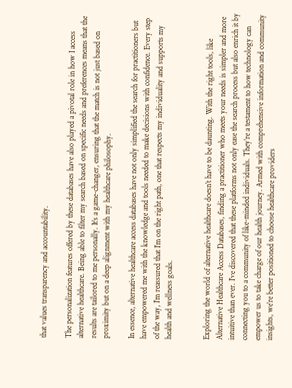that values transparency and accountability.

The personalization features offered by these databases have also played a pivotal role in how I access alternative healthcare. Being able to filter my search based on specific needs and preferences means that the results are tailored to me personally. It’s a game-changer, ensuring that the match is not just based on proximity but on a deep alignment with my healthcare philosophy.

In essence, alternative healthcare access databases have not only simplified the search for practitioners but have empowered me with the knowledge and tools needed to make decisions with confidence. Every step of the way, I’m reassured that I’m on the right path, one that respects my individuality and supports my health and wellness goals.


Exploring the world of alternative healthcare doesn’t have to be daunting. With the right tools, like Alternative Healthcare Access Databases, finding a practitioner who meets your needs is simpler and more intuitive than ever. I’ve discovered that these platforms not only ease the search process but also enrich it by connecting you to a community of like-minded individuals. They’re a testament to how technology can empower us to take charge of our health journey. Armed with comprehensive information and community insights, we’re better positioned to choose healthcare providers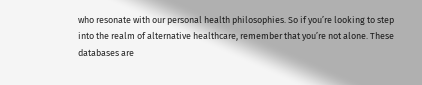who resonate with our personal health philosophies. So if you’re looking to step into the realm of alternative healthcare, remember that you’re not alone. These databases are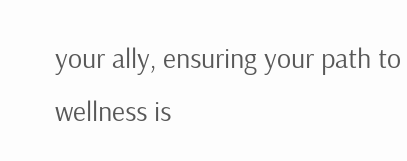your ally, ensuring your path to wellness is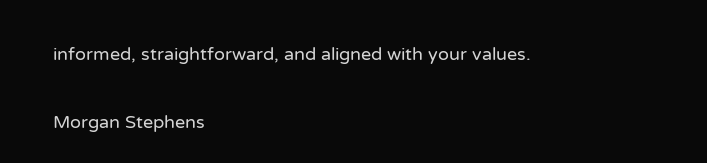informed, straightforward, and aligned with your values.

Morgan Stephens